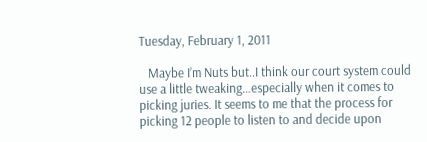Tuesday, February 1, 2011

   Maybe I’m Nuts but..I think our court system could use a little tweaking…especially when it comes to picking juries. It seems to me that the process for picking 12 people to listen to and decide upon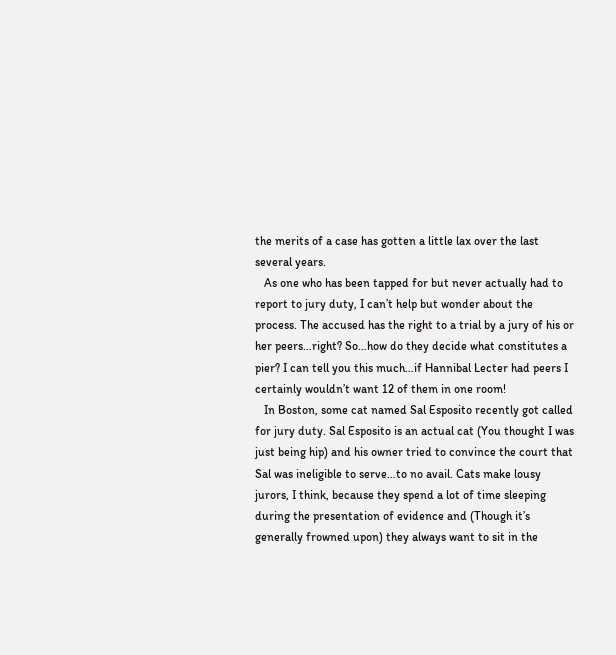the merits of a case has gotten a little lax over the last several years.
   As one who has been tapped for but never actually had to report to jury duty, I can’t help but wonder about the process. The accused has the right to a trial by a jury of his or her peers…right? So…how do they decide what constitutes a pier? I can tell you this much…if Hannibal Lecter had peers I certainly wouldn’t want 12 of them in one room!
   In Boston, some cat named Sal Esposito recently got called for jury duty. Sal Esposito is an actual cat (You thought I was just being hip) and his owner tried to convince the court that Sal was ineligible to serve…to no avail. Cats make lousy jurors, I think, because they spend a lot of time sleeping during the presentation of evidence and (Though it’s generally frowned upon) they always want to sit in the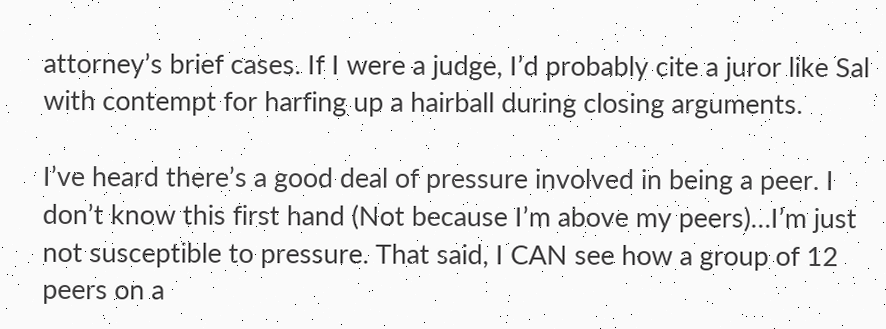attorney’s brief cases. If I were a judge, I’d probably cite a juror like Sal with contempt for harfing up a hairball during closing arguments.

I’ve heard there’s a good deal of pressure involved in being a peer. I don’t know this first hand (Not because I’m above my peers)…I’m just not susceptible to pressure. That said, I CAN see how a group of 12 peers on a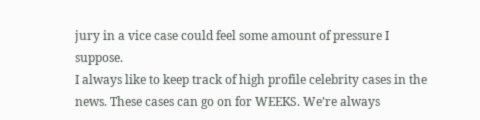jury in a vice case could feel some amount of pressure I suppose.
I always like to keep track of high profile celebrity cases in the news. These cases can go on for WEEKS. We’re always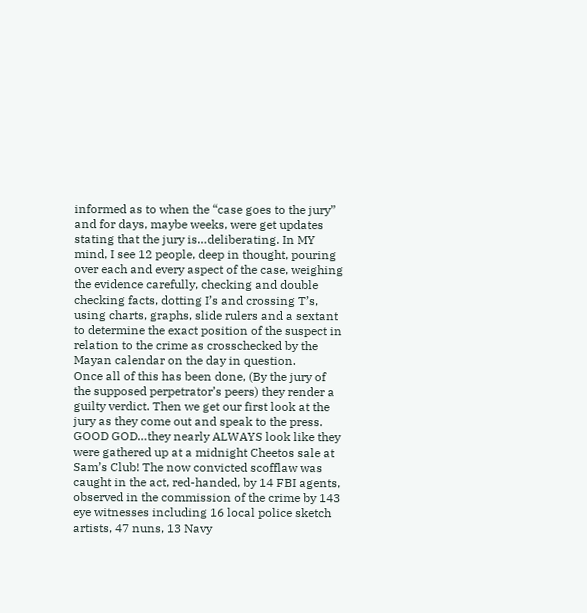informed as to when the “case goes to the jury” and for days, maybe weeks, were get updates stating that the jury is…deliberating. In MY mind, I see 12 people, deep in thought, pouring over each and every aspect of the case, weighing the evidence carefully, checking and double checking facts, dotting I’s and crossing T’s, using charts, graphs, slide rulers and a sextant to determine the exact position of the suspect in relation to the crime as crosschecked by the Mayan calendar on the day in question.
Once all of this has been done, (By the jury of the supposed perpetrator’s peers) they render a guilty verdict. Then we get our first look at the jury as they come out and speak to the press.
GOOD GOD…they nearly ALWAYS look like they were gathered up at a midnight Cheetos sale at Sam’s Club! The now convicted scofflaw was caught in the act, red-handed, by 14 FBI agents, observed in the commission of the crime by 143 eye witnesses including 16 local police sketch artists, 47 nuns, 13 Navy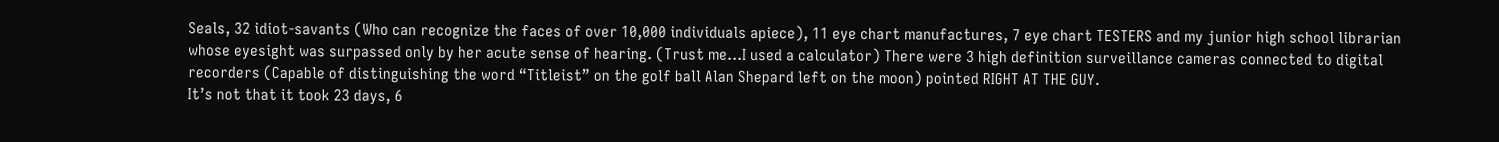Seals, 32 idiot-savants (Who can recognize the faces of over 10,000 individuals apiece), 11 eye chart manufactures, 7 eye chart TESTERS and my junior high school librarian whose eyesight was surpassed only by her acute sense of hearing. (Trust me…I used a calculator) There were 3 high definition surveillance cameras connected to digital recorders (Capable of distinguishing the word “Titleist” on the golf ball Alan Shepard left on the moon) pointed RIGHT AT THE GUY.
It’s not that it took 23 days, 6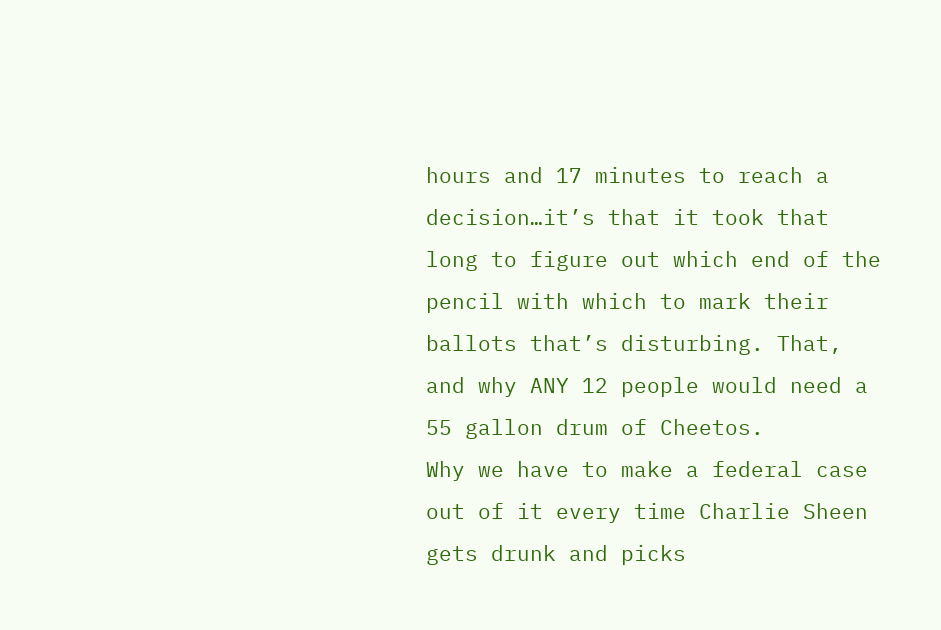hours and 17 minutes to reach a decision…it’s that it took that long to figure out which end of the pencil with which to mark their ballots that’s disturbing. That, and why ANY 12 people would need a 55 gallon drum of Cheetos.
Why we have to make a federal case out of it every time Charlie Sheen gets drunk and picks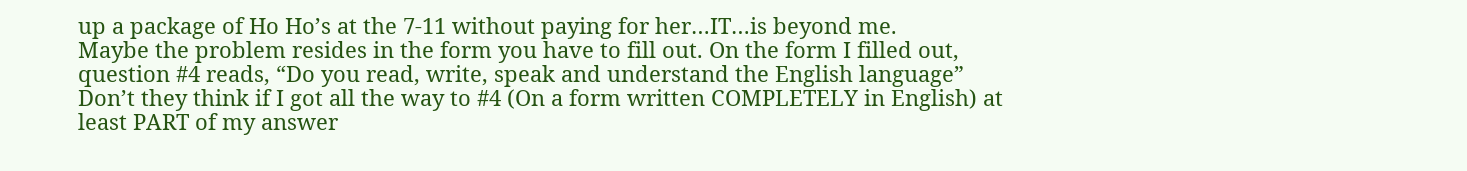up a package of Ho Ho’s at the 7-11 without paying for her…IT…is beyond me.
Maybe the problem resides in the form you have to fill out. On the form I filled out, question #4 reads, “Do you read, write, speak and understand the English language” Don’t they think if I got all the way to #4 (On a form written COMPLETELY in English) at least PART of my answer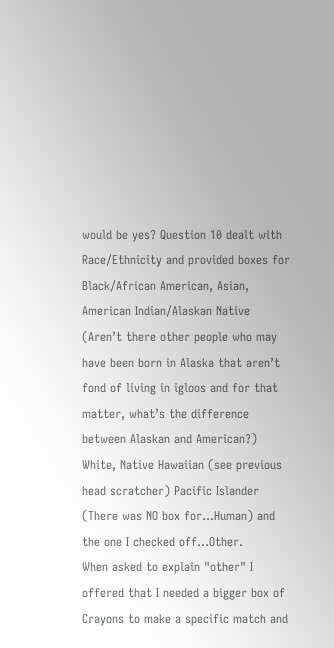would be yes? Question 10 dealt with Race/Ethnicity and provided boxes for Black/African American, Asian, American Indian/Alaskan Native (Aren’t there other people who may have been born in Alaska that aren’t fond of living in igloos and for that matter, what’s the difference between Alaskan and American?) White, Native Hawaiian (see previous head scratcher) Pacific Islander (There was NO box for...Human) and the one I checked off…Other.
When asked to explain "other" I offered that I needed a bigger box of Crayons to make a specific match and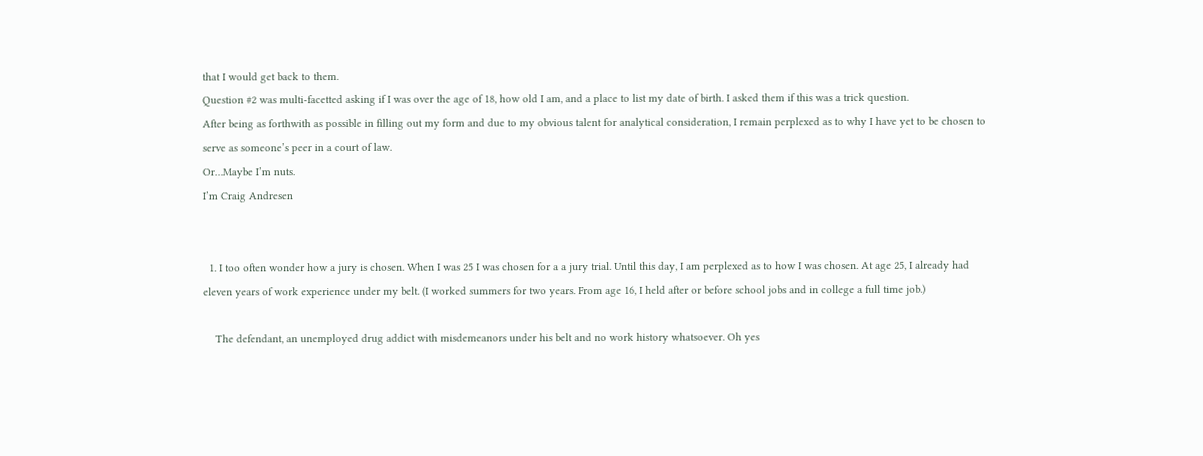that I would get back to them.
Question #2 was multi-facetted asking if I was over the age of 18, how old I am, and a place to list my date of birth. I asked them if this was a trick question.
After being as forthwith as possible in filling out my form and due to my obvious talent for analytical consideration, I remain perplexed as to why I have yet to be chosen to serve as someone’s peer in a court of law.
Or…Maybe I’m nuts.
I’m Craig Andresen


  1. I too often wonder how a jury is chosen. When I was 25 I was chosen for a a jury trial. Until this day, I am perplexed as to how I was chosen. At age 25, I already had eleven years of work experience under my belt. (I worked summers for two years. From age 16, I held after or before school jobs and in college a full time job.)

    The defendant, an unemployed drug addict with misdemeanors under his belt and no work history whatsoever. Oh yes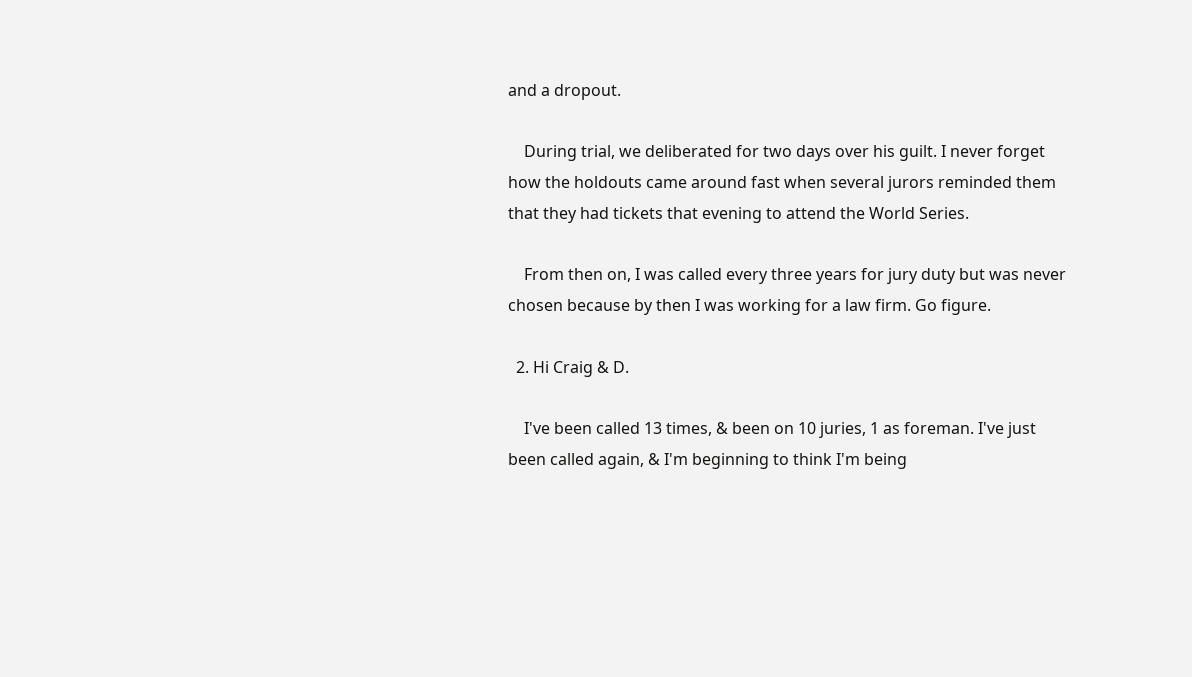and a dropout.

    During trial, we deliberated for two days over his guilt. I never forget how the holdouts came around fast when several jurors reminded them that they had tickets that evening to attend the World Series.

    From then on, I was called every three years for jury duty but was never chosen because by then I was working for a law firm. Go figure.

  2. Hi Craig & D.

    I've been called 13 times, & been on 10 juries, 1 as foreman. I've just been called again, & I'm beginning to think I'm being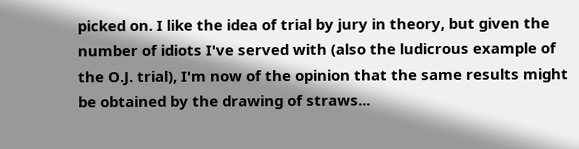picked on. I like the idea of trial by jury in theory, but given the number of idiots I've served with (also the ludicrous example of the O.J. trial), I'm now of the opinion that the same results might be obtained by the drawing of straws...